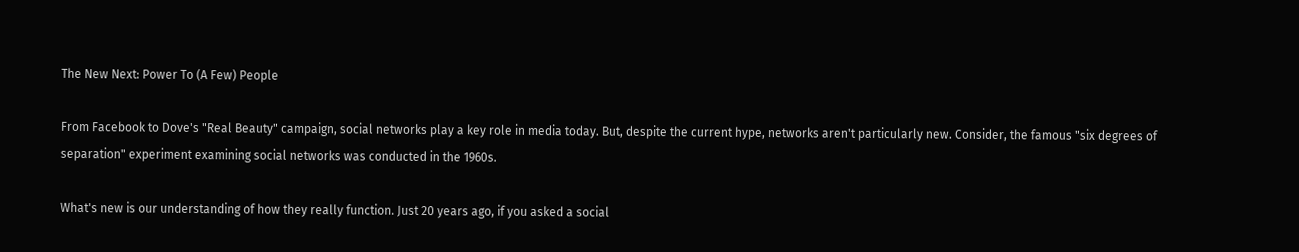The New Next: Power To (A Few) People

From Facebook to Dove's "Real Beauty" campaign, social networks play a key role in media today. But, despite the current hype, networks aren't particularly new. Consider, the famous "six degrees of separation" experiment examining social networks was conducted in the 1960s.

What's new is our understanding of how they really function. Just 20 years ago, if you asked a social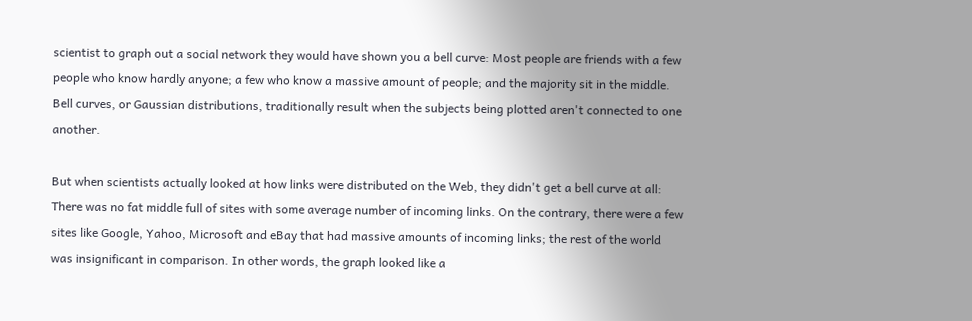scientist to graph out a social network they would have shown you a bell curve: Most people are friends with a few people who know hardly anyone; a few who know a massive amount of people; and the majority sit in the middle. Bell curves, or Gaussian distributions, traditionally result when the subjects being plotted aren't connected to one another.

But when scientists actually looked at how links were distributed on the Web, they didn't get a bell curve at all: There was no fat middle full of sites with some average number of incoming links. On the contrary, there were a few sites like Google, Yahoo, Microsoft and eBay that had massive amounts of incoming links; the rest of the world was insignificant in comparison. In other words, the graph looked like a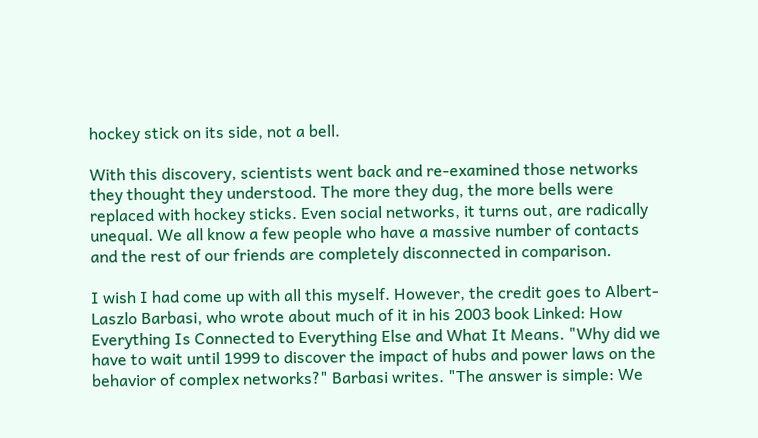hockey stick on its side, not a bell.

With this discovery, scientists went back and re-examined those networks they thought they understood. The more they dug, the more bells were replaced with hockey sticks. Even social networks, it turns out, are radically unequal. We all know a few people who have a massive number of contacts and the rest of our friends are completely disconnected in comparison.

I wish I had come up with all this myself. However, the credit goes to Albert-Laszlo Barbasi, who wrote about much of it in his 2003 book Linked: How Everything Is Connected to Everything Else and What It Means. "Why did we have to wait until 1999 to discover the impact of hubs and power laws on the behavior of complex networks?" Barbasi writes. "The answer is simple: We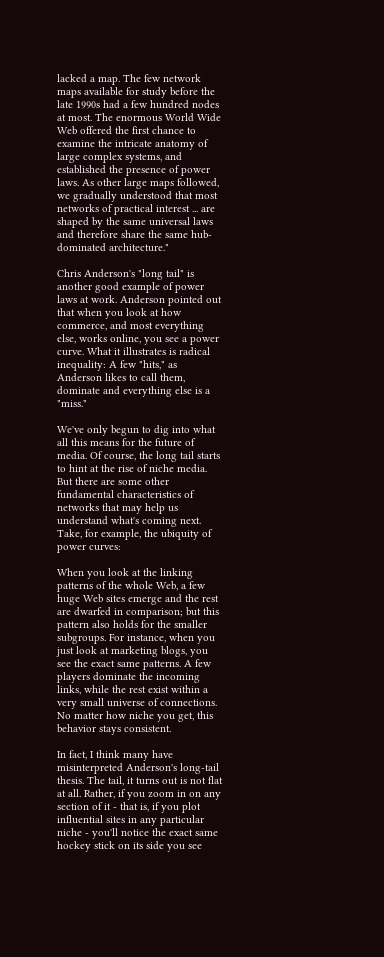lacked a map. The few network maps available for study before the late 1990s had a few hundred nodes at most. The enormous World Wide Web offered the first chance to examine the intricate anatomy of large complex systems, and established the presence of power laws. As other large maps followed, we gradually understood that most networks of practical interest ... are shaped by the same universal laws and therefore share the same hub-dominated architecture."

Chris Anderson's "long tail" is another good example of power laws at work. Anderson pointed out that when you look at how commerce, and most everything else, works online, you see a power curve. What it illustrates is radical inequality: A few "hits," as Anderson likes to call them, dominate and everything else is a "miss."

We've only begun to dig into what all this means for the future of media. Of course, the long tail starts to hint at the rise of niche media. But there are some other fundamental characteristics of networks that may help us understand what's coming next. Take, for example, the ubiquity of power curves:

When you look at the linking patterns of the whole Web, a few huge Web sites emerge and the rest are dwarfed in comparison; but this pattern also holds for the smaller subgroups. For instance, when you just look at marketing blogs, you see the exact same patterns. A few players dominate the incoming links, while the rest exist within a very small universe of connections. No matter how niche you get, this behavior stays consistent.

In fact, I think many have misinterpreted Anderson's long-tail thesis. The tail, it turns out is not flat at all. Rather, if you zoom in on any section of it - that is, if you plot influential sites in any particular niche - you'll notice the exact same hockey stick on its side you see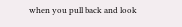when you pull back and look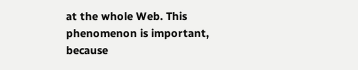at the whole Web. This phenomenon is important, because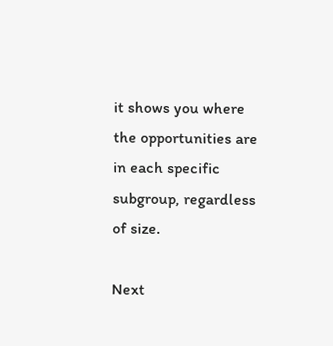it shows you where the opportunities are in each specific subgroup, regardless of size.

Next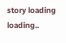story loading loading..